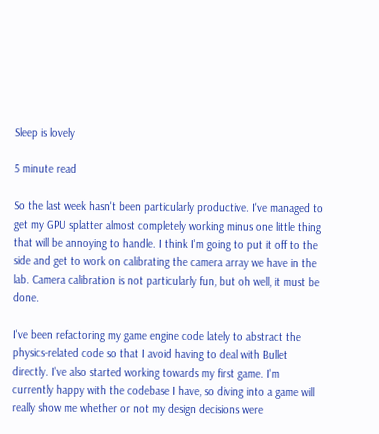Sleep is lovely

5 minute read

So the last week hasn't been particularly productive. I've managed to get my GPU splatter almost completely working minus one little thing that will be annoying to handle. I think I'm going to put it off to the side and get to work on calibrating the camera array we have in the lab. Camera calibration is not particularly fun, but oh well, it must be done.

I've been refactoring my game engine code lately to abstract the physics-related code so that I avoid having to deal with Bullet directly. I've also started working towards my first game. I'm currently happy with the codebase I have, so diving into a game will really show me whether or not my design decisions were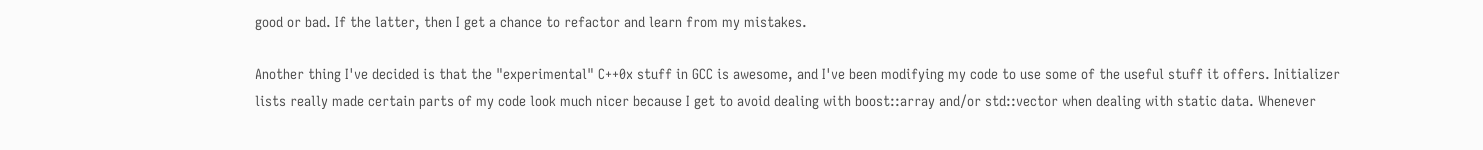good or bad. If the latter, then I get a chance to refactor and learn from my mistakes.

Another thing I've decided is that the "experimental" C++0x stuff in GCC is awesome, and I've been modifying my code to use some of the useful stuff it offers. Initializer lists really made certain parts of my code look much nicer because I get to avoid dealing with boost::array and/or std::vector when dealing with static data. Whenever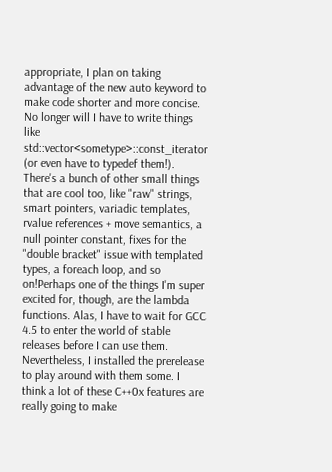appropriate, I plan on taking advantage of the new auto keyword to make code shorter and more concise. No longer will I have to write things like std::vector<sometype>::const_iterator (or even have to typedef them!). There's a bunch of other small things that are cool too, like "raw" strings, smart pointers, variadic templates, rvalue references + move semantics, a null pointer constant, fixes for the "double bracket" issue with templated types, a foreach loop, and so on!Perhaps one of the things I'm super excited for, though, are the lambda functions. Alas, I have to wait for GCC 4.5 to enter the world of stable releases before I can use them. Nevertheless, I installed the prerelease to play around with them some. I think a lot of these C++0x features are really going to make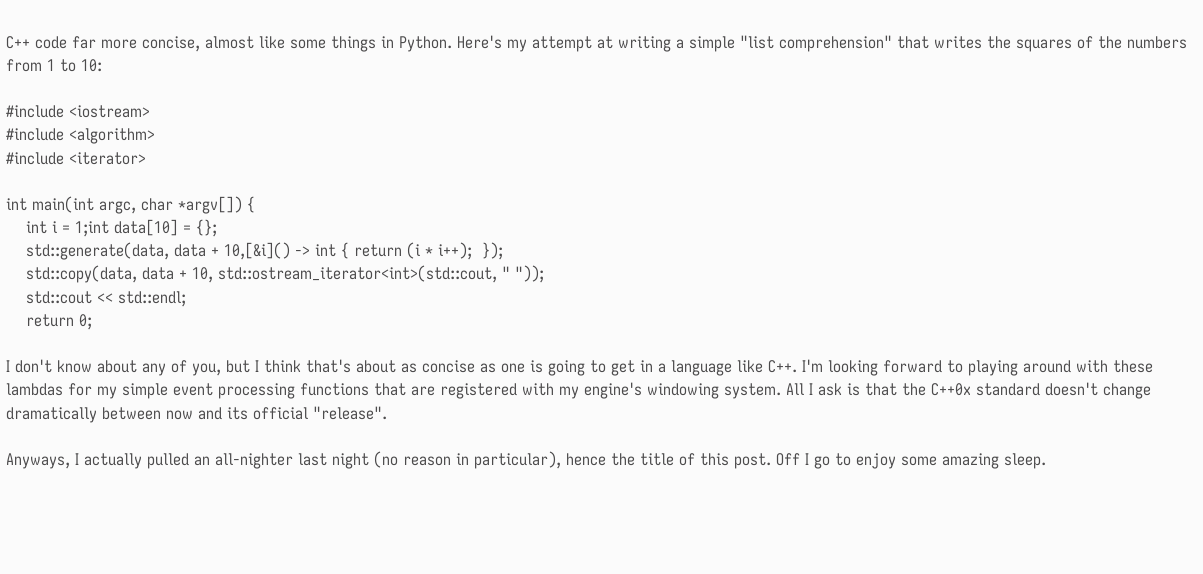C++ code far more concise, almost like some things in Python. Here's my attempt at writing a simple "list comprehension" that writes the squares of the numbers from 1 to 10:

#include <iostream>
#include <algorithm>
#include <iterator>

int main(int argc, char *argv[]) {
    int i = 1;int data[10] = {};
    std::generate(data, data + 10,[&i]() -> int { return (i * i++);  });
    std::copy(data, data + 10, std::ostream_iterator<int>(std::cout, " "));
    std::cout << std::endl;
    return 0;

I don't know about any of you, but I think that's about as concise as one is going to get in a language like C++. I'm looking forward to playing around with these lambdas for my simple event processing functions that are registered with my engine's windowing system. All I ask is that the C++0x standard doesn't change dramatically between now and its official "release".

Anyways, I actually pulled an all-nighter last night (no reason in particular), hence the title of this post. Off I go to enjoy some amazing sleep.